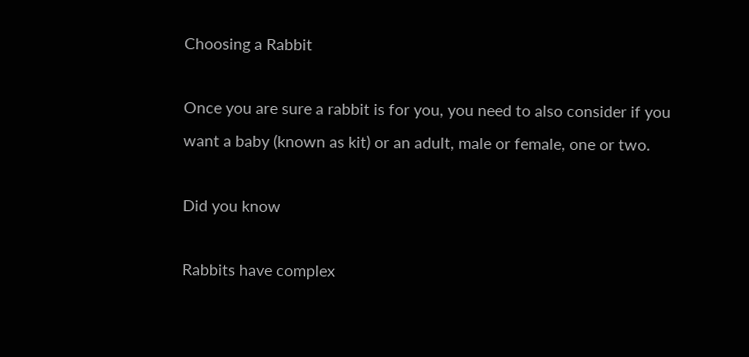Choosing a Rabbit

Once you are sure a rabbit is for you, you need to also consider if you want a baby (known as kit) or an adult, male or female, one or two.

Did you know

Rabbits have complex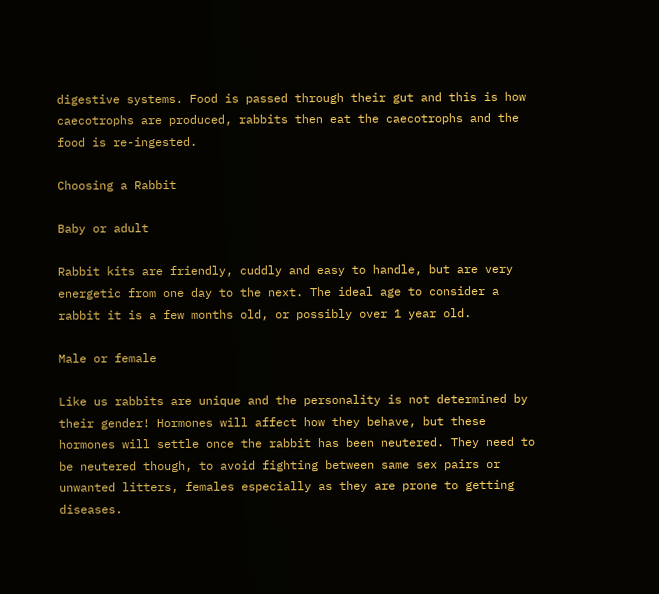digestive systems. Food is passed through their gut and this is how caecotrophs are produced, rabbits then eat the caecotrophs and the food is re-ingested.

Choosing a Rabbit

Baby or adult

Rabbit kits are friendly, cuddly and easy to handle, but are very energetic from one day to the next. The ideal age to consider a rabbit it is a few months old, or possibly over 1 year old.

Male or female

Like us rabbits are unique and the personality is not determined by their gender! Hormones will affect how they behave, but these hormones will settle once the rabbit has been neutered. They need to be neutered though, to avoid fighting between same sex pairs or unwanted litters, females especially as they are prone to getting diseases.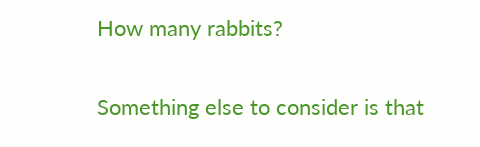How many rabbits?

Something else to consider is that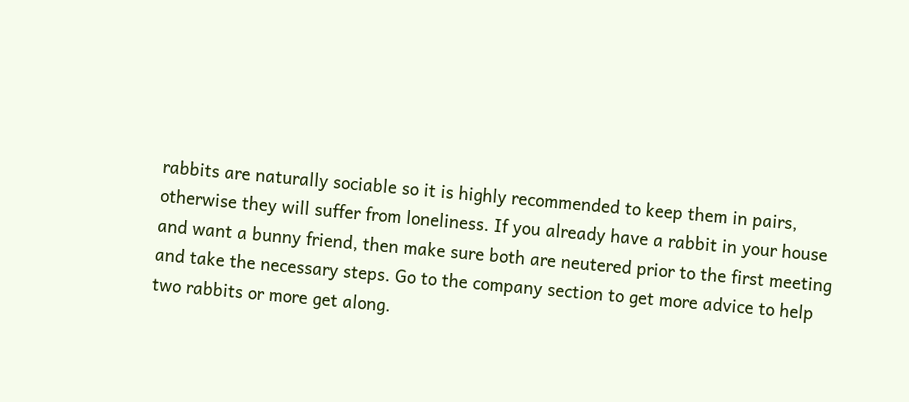rabbits are naturally sociable so it is highly recommended to keep them in pairs, otherwise they will suffer from loneliness. If you already have a rabbit in your house and want a bunny friend, then make sure both are neutered prior to the first meeting and take the necessary steps. Go to the company section to get more advice to help two rabbits or more get along.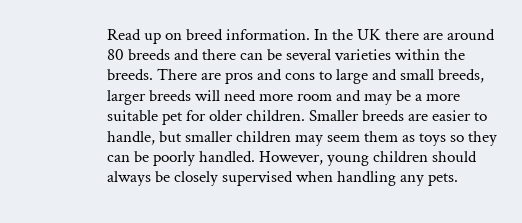Read up on breed information. In the UK there are around 80 breeds and there can be several varieties within the breeds. There are pros and cons to large and small breeds, larger breeds will need more room and may be a more suitable pet for older children. Smaller breeds are easier to handle, but smaller children may seem them as toys so they can be poorly handled. However, young children should always be closely supervised when handling any pets.